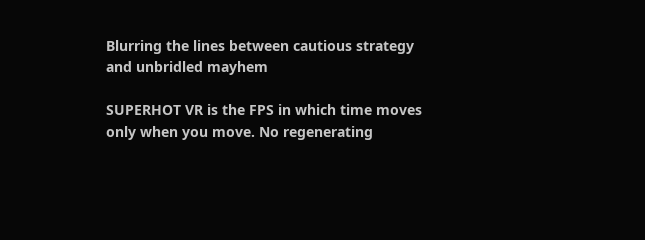Blurring the lines between cautious strategy and unbridled mayhem

SUPERHOT VR is the FPS in which time moves only when you move. No regenerating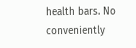health bars. No conveniently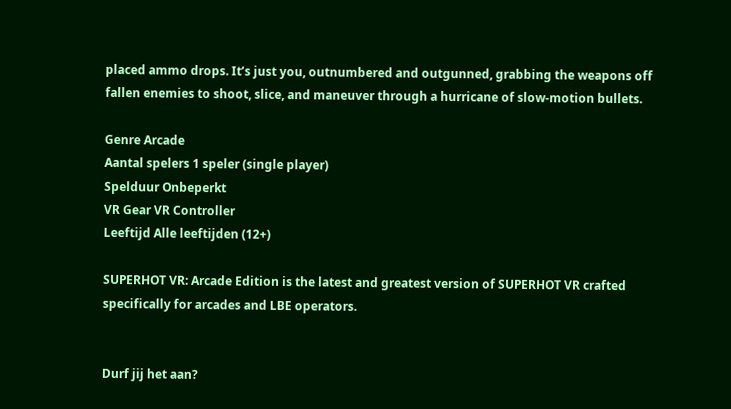placed ammo drops. It’s just you, outnumbered and outgunned, grabbing the weapons off fallen enemies to shoot, slice, and maneuver through a hurricane of slow-motion bullets.

Genre Arcade
Aantal spelers 1 speler (single player)
Spelduur Onbeperkt
VR Gear VR Controller
Leeftijd Alle leeftijden (12+)

SUPERHOT VR: Arcade Edition is the latest and greatest version of SUPERHOT VR crafted specifically for arcades and LBE operators.


Durf jij het aan?